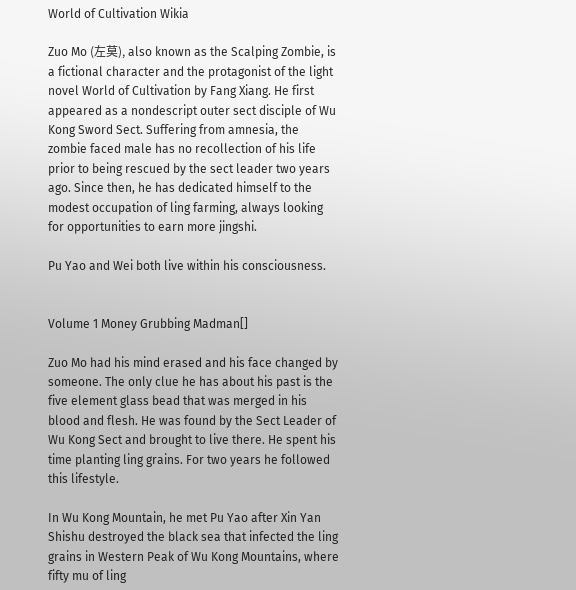World of Cultivation Wikia

Zuo Mo (左莫), also known as the Scalping Zombie, is a fictional character and the protagonist of the light novel World of Cultivation by Fang Xiang. He first appeared as a nondescript outer sect disciple of Wu Kong Sword Sect. Suffering from amnesia, the zombie faced male has no recollection of his life prior to being rescued by the sect leader two years ago. Since then, he has dedicated himself to the modest occupation of ling farming, always looking for opportunities to earn more jingshi.

Pu Yao and Wei both live within his consciousness.


Volume 1 Money Grubbing Madman[]

Zuo Mo had his mind erased and his face changed by someone. The only clue he has about his past is the five element glass bead that was merged in his blood and flesh. He was found by the Sect Leader of Wu Kong Sect and brought to live there. He spent his time planting ling grains. For two years he followed this lifestyle.

In Wu Kong Mountain, he met Pu Yao after Xin Yan Shishu destroyed the black sea that infected the ling grains in Western Peak of Wu Kong Mountains, where fifty mu of ling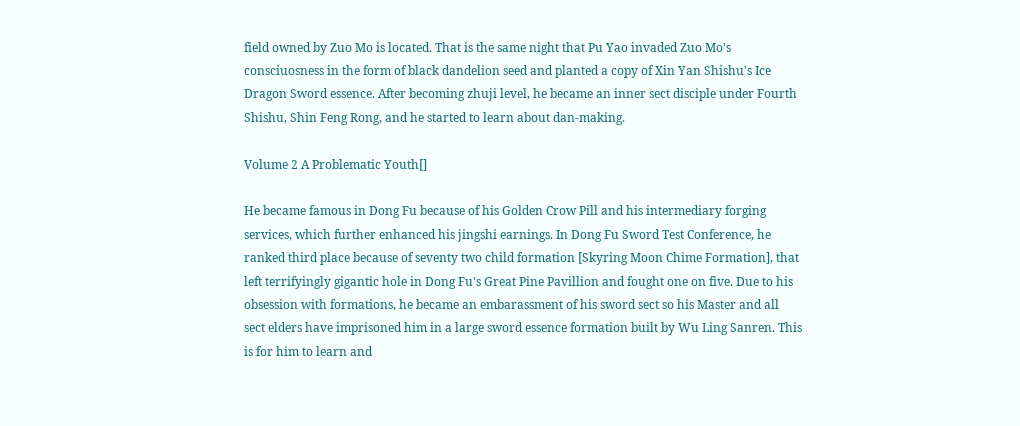field owned by Zuo Mo is located. That is the same night that Pu Yao invaded Zuo Mo's consciuosness in the form of black dandelion seed and planted a copy of Xin Yan Shishu's Ice Dragon Sword essence. After becoming zhuji level, he became an inner sect disciple under Fourth Shishu, Shin Feng Rong, and he started to learn about dan-making.

Volume 2 A Problematic Youth[]

He became famous in Dong Fu because of his Golden Crow Pill and his intermediary forging services, which further enhanced his jingshi earnings. In Dong Fu Sword Test Conference, he ranked third place because of seventy two child formation [Skyring Moon Chime Formation], that left terrifyingly gigantic hole in Dong Fu's Great Pine Pavillion and fought one on five. Due to his obsession with formations, he became an embarassment of his sword sect so his Master and all sect elders have imprisoned him in a large sword essence formation built by Wu Ling Sanren. This is for him to learn and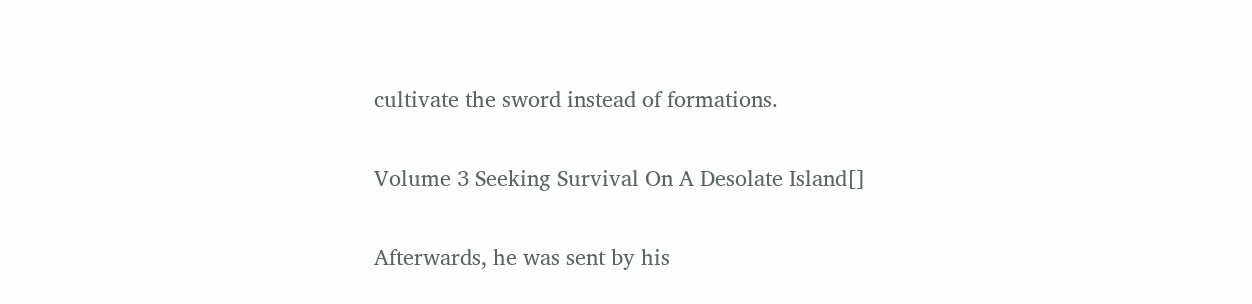cultivate the sword instead of formations.

Volume 3 Seeking Survival On A Desolate Island[]

Afterwards, he was sent by his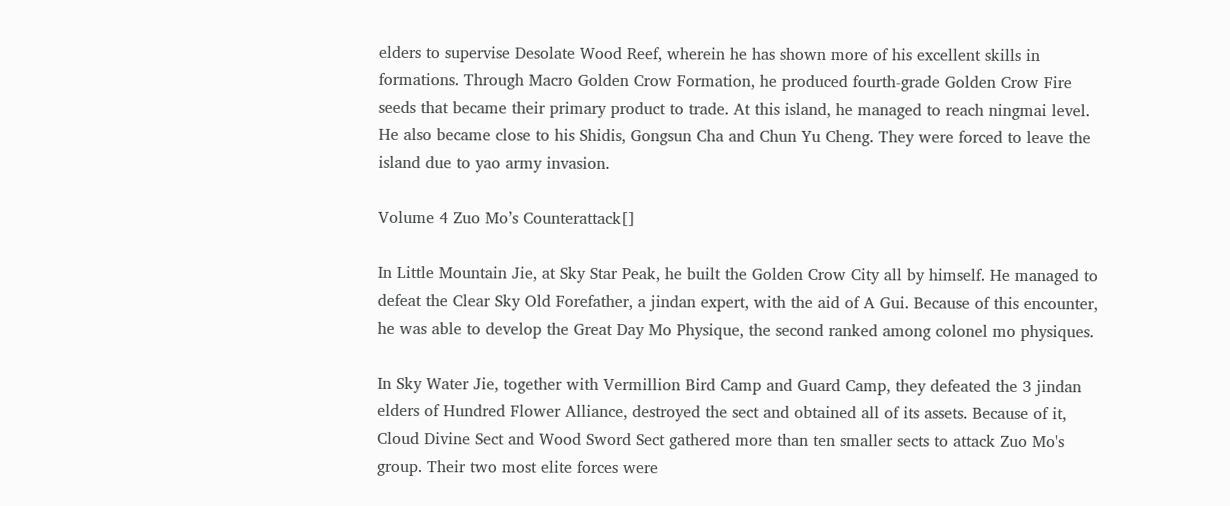elders to supervise Desolate Wood Reef, wherein he has shown more of his excellent skills in formations. Through Macro Golden Crow Formation, he produced fourth-grade Golden Crow Fire seeds that became their primary product to trade. At this island, he managed to reach ningmai level. He also became close to his Shidis, Gongsun Cha and Chun Yu Cheng. They were forced to leave the island due to yao army invasion.

Volume 4 Zuo Mo’s Counterattack[]

In Little Mountain Jie, at Sky Star Peak, he built the Golden Crow City all by himself. He managed to defeat the Clear Sky Old Forefather, a jindan expert, with the aid of A Gui. Because of this encounter, he was able to develop the Great Day Mo Physique, the second ranked among colonel mo physiques.

In Sky Water Jie, together with Vermillion Bird Camp and Guard Camp, they defeated the 3 jindan elders of Hundred Flower Alliance, destroyed the sect and obtained all of its assets. Because of it, Cloud Divine Sect and Wood Sword Sect gathered more than ten smaller sects to attack Zuo Mo's group. Their two most elite forces were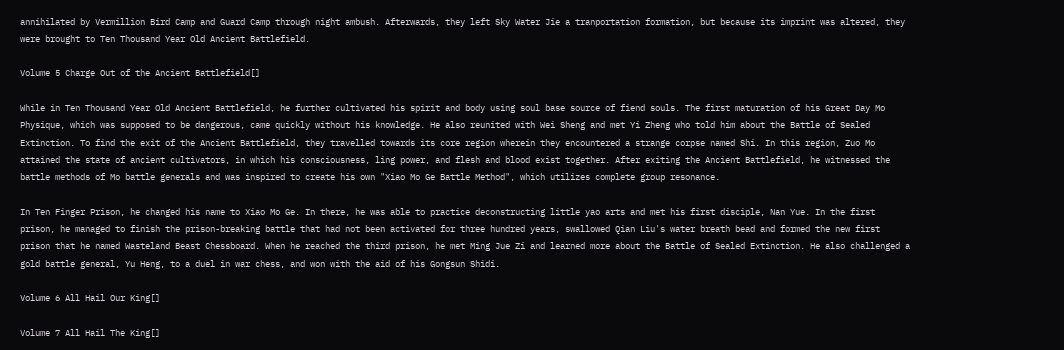annihilated by Vermillion Bird Camp and Guard Camp through night ambush. Afterwards, they left Sky Water Jie a tranportation formation, but because its imprint was altered, they were brought to Ten Thousand Year Old Ancient Battlefield.

Volume 5 Charge Out of the Ancient Battlefield[]

While in Ten Thousand Year Old Ancient Battlefield, he further cultivated his spirit and body using soul base source of fiend souls. The first maturation of his Great Day Mo Physique, which was supposed to be dangerous, came quickly without his knowledge. He also reunited with Wei Sheng and met Yi Zheng who told him about the Battle of Sealed Extinction. To find the exit of the Ancient Battlefield, they travelled towards its core region wherein they encountered a strange corpse named Shi. In this region, Zuo Mo attained the state of ancient cultivators, in which his consciousness, ling power, and flesh and blood exist together. After exiting the Ancient Battlefield, he witnessed the battle methods of Mo battle generals and was inspired to create his own "Xiao Mo Ge Battle Method", which utilizes complete group resonance.

In Ten Finger Prison, he changed his name to Xiao Mo Ge. In there, he was able to practice deconstructing little yao arts and met his first disciple, Nan Yue. In the first prison, he managed to finish the prison-breaking battle that had not been activated for three hundred years, swallowed Qian Liu's water breath bead and formed the new first prison that he named Wasteland Beast Chessboard. When he reached the third prison, he met Ming Jue Zi and learned more about the Battle of Sealed Extinction. He also challenged a gold battle general, Yu Heng, to a duel in war chess, and won with the aid of his Gongsun Shidi.

Volume 6 All Hail Our King[]

Volume 7 All Hail The King[]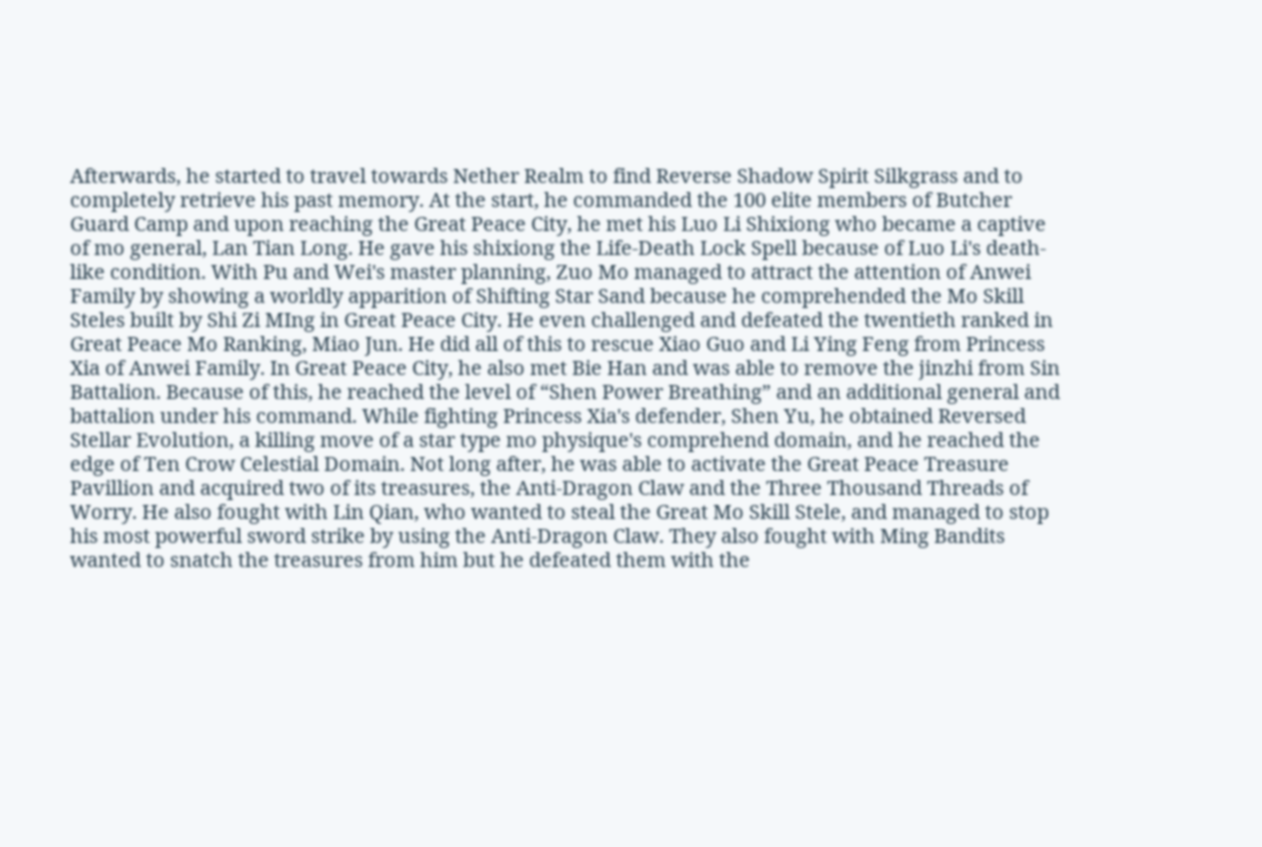Afterwards, he started to travel towards Nether Realm to find Reverse Shadow Spirit Silkgrass and to completely retrieve his past memory. At the start, he commanded the 100 elite members of Butcher Guard Camp and upon reaching the Great Peace City, he met his Luo Li Shixiong who became a captive of mo general, Lan Tian Long. He gave his shixiong the Life-Death Lock Spell because of Luo Li's death-like condition. With Pu and Wei's master planning, Zuo Mo managed to attract the attention of Anwei Family by showing a worldly apparition of Shifting Star Sand because he comprehended the Mo Skill Steles built by Shi Zi MIng in Great Peace City. He even challenged and defeated the twentieth ranked in Great Peace Mo Ranking, Miao Jun. He did all of this to rescue Xiao Guo and Li Ying Feng from Princess Xia of Anwei Family. In Great Peace City, he also met Bie Han and was able to remove the jinzhi from Sin Battalion. Because of this, he reached the level of “Shen Power Breathing” and an additional general and battalion under his command. While fighting Princess Xia's defender, Shen Yu, he obtained Reversed Stellar Evolution, a killing move of a star type mo physique's comprehend domain, and he reached the edge of Ten Crow Celestial Domain. Not long after, he was able to activate the Great Peace Treasure Pavillion and acquired two of its treasures, the Anti-Dragon Claw and the Three Thousand Threads of Worry. He also fought with Lin Qian, who wanted to steal the Great Mo Skill Stele, and managed to stop his most powerful sword strike by using the Anti-Dragon Claw. They also fought with Ming Bandits wanted to snatch the treasures from him but he defeated them with the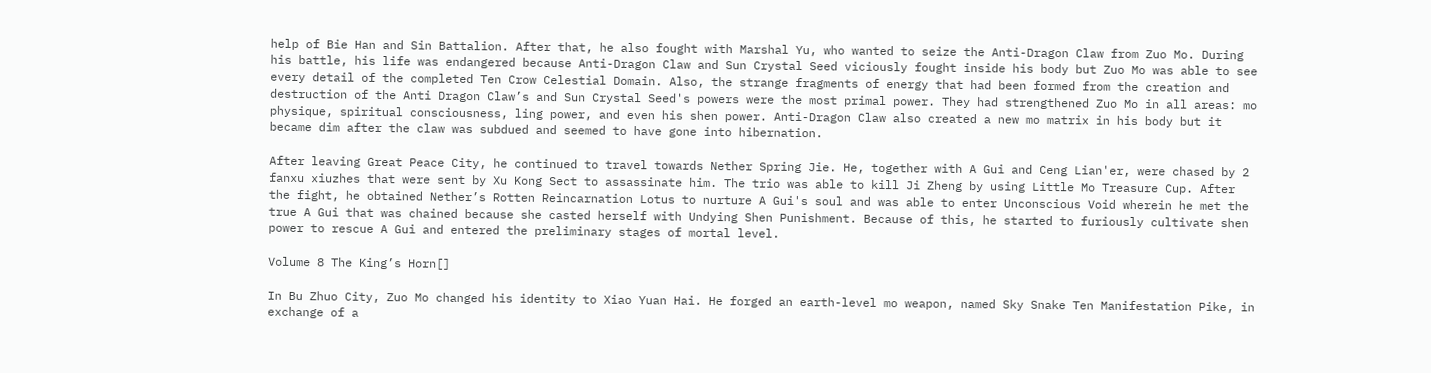help of Bie Han and Sin Battalion. After that, he also fought with Marshal Yu, who wanted to seize the Anti-Dragon Claw from Zuo Mo. During his battle, his life was endangered because Anti-Dragon Claw and Sun Crystal Seed viciously fought inside his body but Zuo Mo was able to see every detail of the completed Ten Crow Celestial Domain. Also, the strange fragments of energy that had been formed from the creation and destruction of the Anti Dragon Claw’s and Sun Crystal Seed's powers were the most primal power. They had strengthened Zuo Mo in all areas: mo physique, spiritual consciousness, ling power, and even his shen power. Anti-Dragon Claw also created a new mo matrix in his body but it became dim after the claw was subdued and seemed to have gone into hibernation.

After leaving Great Peace City, he continued to travel towards Nether Spring Jie. He, together with A Gui and Ceng Lian'er, were chased by 2 fanxu xiuzhes that were sent by Xu Kong Sect to assassinate him. The trio was able to kill Ji Zheng by using Little Mo Treasure Cup. After the fight, he obtained Nether’s Rotten Reincarnation Lotus to nurture A Gui's soul and was able to enter Unconscious Void wherein he met the true A Gui that was chained because she casted herself with Undying Shen Punishment. Because of this, he started to furiously cultivate shen power to rescue A Gui and entered the preliminary stages of mortal level.

Volume 8 The King’s Horn[]

In Bu Zhuo City, Zuo Mo changed his identity to Xiao Yuan Hai. He forged an earth-level mo weapon, named Sky Snake Ten Manifestation Pike, in exchange of a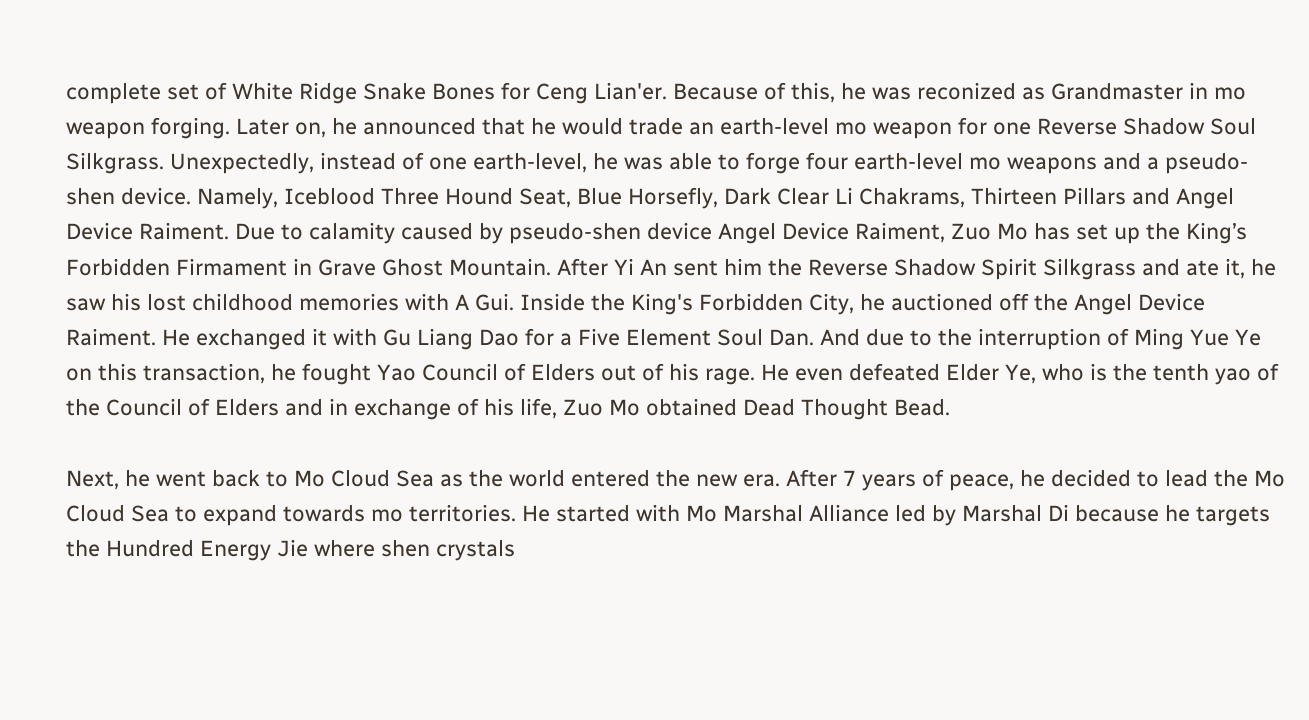complete set of White Ridge Snake Bones for Ceng Lian'er. Because of this, he was reconized as Grandmaster in mo weapon forging. Later on, he announced that he would trade an earth-level mo weapon for one Reverse Shadow Soul Silkgrass. Unexpectedly, instead of one earth-level, he was able to forge four earth-level mo weapons and a pseudo-shen device. Namely, Iceblood Three Hound Seat, Blue Horsefly, Dark Clear Li Chakrams, Thirteen Pillars and Angel Device Raiment. Due to calamity caused by pseudo-shen device Angel Device Raiment, Zuo Mo has set up the King’s Forbidden Firmament in Grave Ghost Mountain. After Yi An sent him the Reverse Shadow Spirit Silkgrass and ate it, he saw his lost childhood memories with A Gui. Inside the King's Forbidden City, he auctioned off the Angel Device Raiment. He exchanged it with Gu Liang Dao for a Five Element Soul Dan. And due to the interruption of Ming Yue Ye on this transaction, he fought Yao Council of Elders out of his rage. He even defeated Elder Ye, who is the tenth yao of the Council of Elders and in exchange of his life, Zuo Mo obtained Dead Thought Bead.

Next, he went back to Mo Cloud Sea as the world entered the new era. After 7 years of peace, he decided to lead the Mo Cloud Sea to expand towards mo territories. He started with Mo Marshal Alliance led by Marshal Di because he targets the Hundred Energy Jie where shen crystals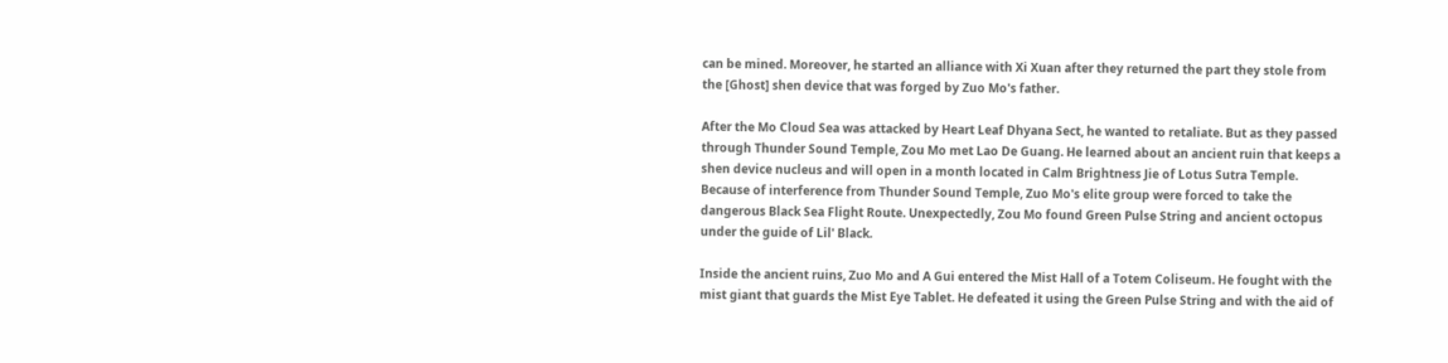can be mined. Moreover, he started an alliance with Xi Xuan after they returned the part they stole from the [Ghost] shen device that was forged by Zuo Mo's father.

After the Mo Cloud Sea was attacked by Heart Leaf Dhyana Sect, he wanted to retaliate. But as they passed through Thunder Sound Temple, Zou Mo met Lao De Guang. He learned about an ancient ruin that keeps a shen device nucleus and will open in a month located in Calm Brightness Jie of Lotus Sutra Temple. Because of interference from Thunder Sound Temple, Zuo Mo's elite group were forced to take the dangerous Black Sea Flight Route. Unexpectedly, Zou Mo found Green Pulse String and ancient octopus under the guide of Lil' Black.

Inside the ancient ruins, Zuo Mo and A Gui entered the Mist Hall of a Totem Coliseum. He fought with the mist giant that guards the Mist Eye Tablet. He defeated it using the Green Pulse String and with the aid of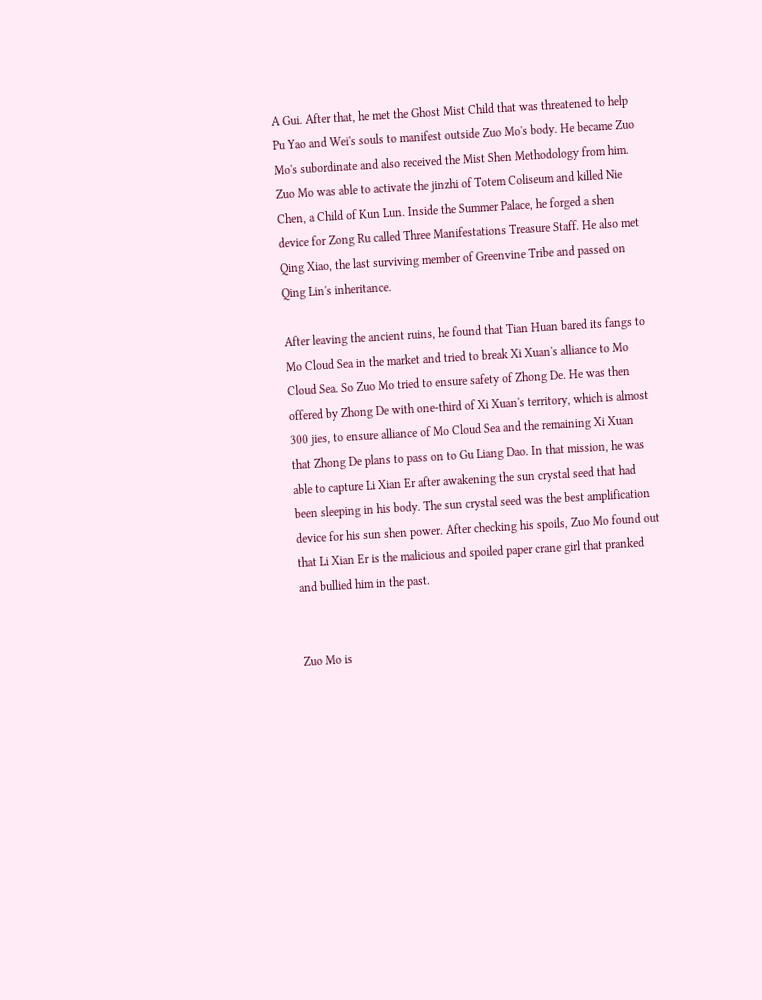A Gui. After that, he met the Ghost Mist Child that was threatened to help Pu Yao and Wei's souls to manifest outside Zuo Mo's body. He became Zuo Mo's subordinate and also received the Mist Shen Methodology from him. Zuo Mo was able to activate the jinzhi of Totem Coliseum and killed Nie Chen, a Child of Kun Lun. Inside the Summer Palace, he forged a shen device for Zong Ru called Three Manifestations Treasure Staff. He also met Qing Xiao, the last surviving member of Greenvine Tribe and passed on Qing Lin's inheritance.

After leaving the ancient ruins, he found that Tian Huan bared its fangs to Mo Cloud Sea in the market and tried to break Xi Xuan's alliance to Mo Cloud Sea. So Zuo Mo tried to ensure safety of Zhong De. He was then offered by Zhong De with one-third of Xi Xuan's territory, which is almost 300 jies, to ensure alliance of Mo Cloud Sea and the remaining Xi Xuan that Zhong De plans to pass on to Gu Liang Dao. In that mission, he was able to capture Li Xian Er after awakening the sun crystal seed that had been sleeping in his body. The sun crystal seed was the best amplification device for his sun shen power. After checking his spoils, Zuo Mo found out that Li Xian Er is the malicious and spoiled paper crane girl that pranked and bullied him in the past.


Zuo Mo is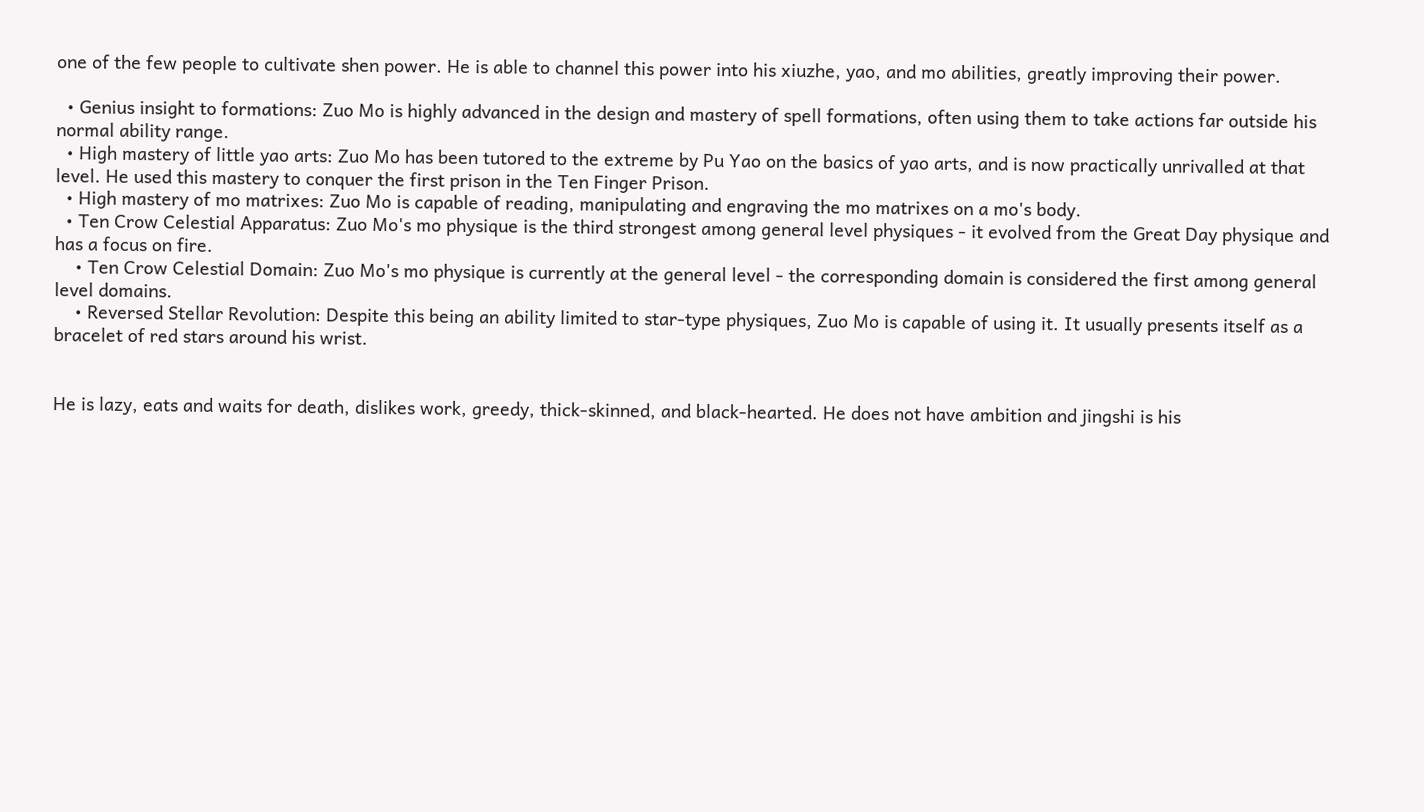one of the few people to cultivate shen power. He is able to channel this power into his xiuzhe, yao, and mo abilities, greatly improving their power.

  • Genius insight to formations: Zuo Mo is highly advanced in the design and mastery of spell formations, often using them to take actions far outside his normal ability range.
  • High mastery of little yao arts: Zuo Mo has been tutored to the extreme by Pu Yao on the basics of yao arts, and is now practically unrivalled at that level. He used this mastery to conquer the first prison in the Ten Finger Prison.
  • High mastery of mo matrixes: Zuo Mo is capable of reading, manipulating and engraving the mo matrixes on a mo's body.
  • Ten Crow Celestial Apparatus: Zuo Mo's mo physique is the third strongest among general level physiques - it evolved from the Great Day physique and has a focus on fire.
    • Ten Crow Celestial Domain: Zuo Mo's mo physique is currently at the general level - the corresponding domain is considered the first among general level domains.
    • Reversed Stellar Revolution: Despite this being an ability limited to star-type physiques, Zuo Mo is capable of using it. It usually presents itself as a bracelet of red stars around his wrist.


He is lazy, eats and waits for death, dislikes work, greedy, thick-skinned, and black-hearted. He does not have ambition and jingshi is his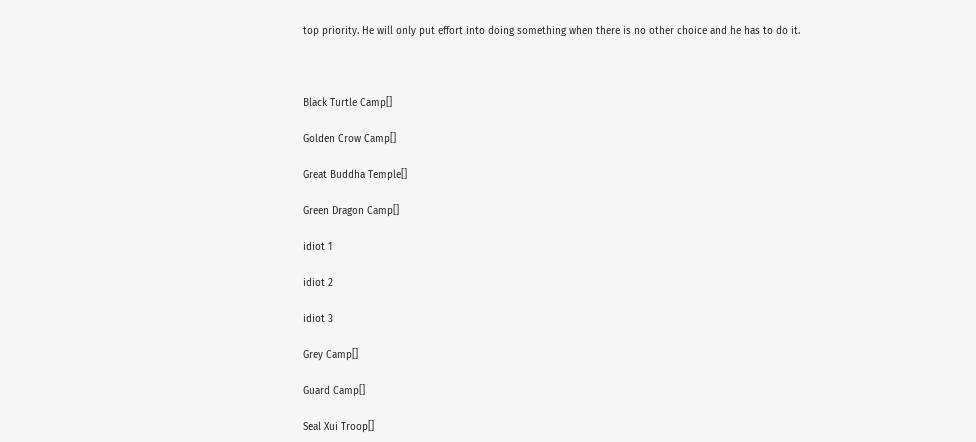top priority. He will only put effort into doing something when there is no other choice and he has to do it.



Black Turtle Camp[]

Golden Crow Camp[]

Great Buddha Temple[]

Green Dragon Camp[]

idiot 1

idiot 2

idiot 3

Grey Camp[]

Guard Camp[]

Seal Xui Troop[]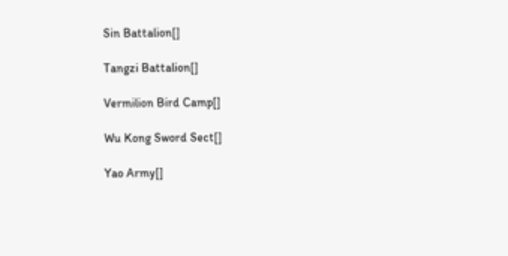Sin Battalion[]

Tangzi Battalion[]

Vermilion Bird Camp[]

Wu Kong Sword Sect[]

Yao Army[]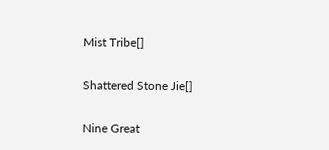Mist Tribe[]

Shattered Stone Jie[]

Nine Great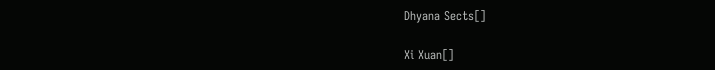Dhyana Sects[]

Xi Xuan[]